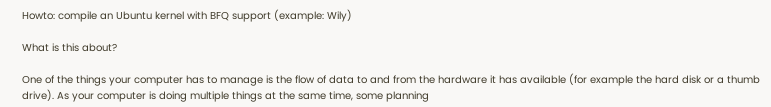Howto: compile an Ubuntu kernel with BFQ support (example: Wily)

What is this about?

One of the things your computer has to manage is the flow of data to and from the hardware it has available (for example the hard disk or a thumb drive). As your computer is doing multiple things at the same time, some planning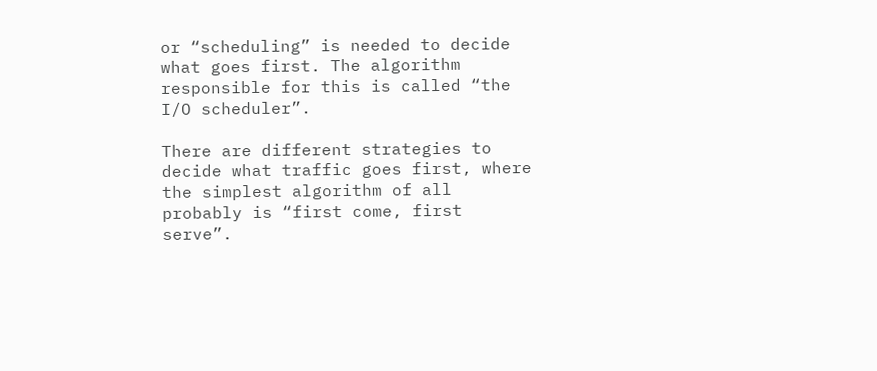or “scheduling” is needed to decide what goes first. The algorithm responsible for this is called “the I/O scheduler”.

There are different strategies to decide what traffic goes first, where the simplest algorithm of all probably is “first come, first serve”.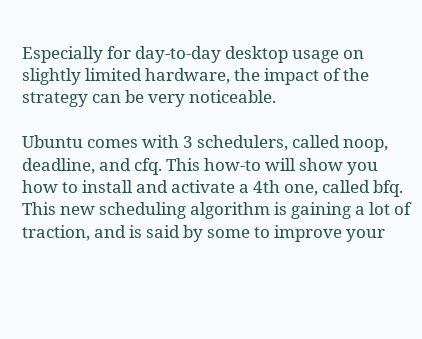Especially for day-to-day desktop usage on slightly limited hardware, the impact of the strategy can be very noticeable.

Ubuntu comes with 3 schedulers, called noop, deadline, and cfq. This how-to will show you how to install and activate a 4th one, called bfq. This new scheduling algorithm is gaining a lot of traction, and is said by some to improve your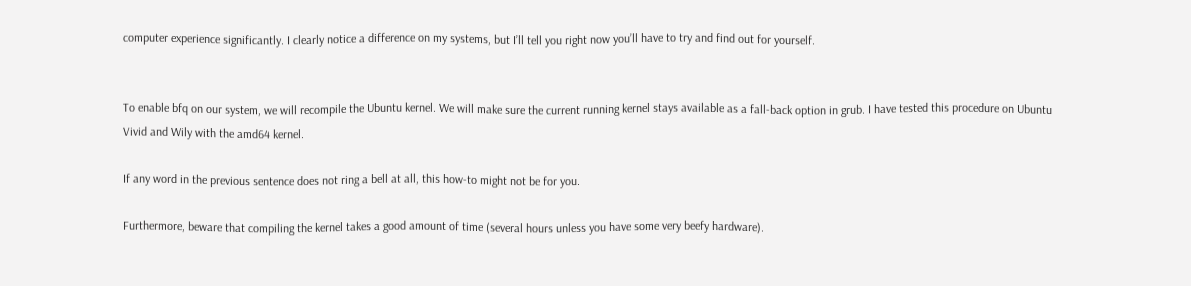computer experience significantly. I clearly notice a difference on my systems, but I’ll tell you right now you’ll have to try and find out for yourself.


To enable bfq on our system, we will recompile the Ubuntu kernel. We will make sure the current running kernel stays available as a fall-back option in grub. I have tested this procedure on Ubuntu Vivid and Wily with the amd64 kernel.

If any word in the previous sentence does not ring a bell at all, this how-to might not be for you.

Furthermore, beware that compiling the kernel takes a good amount of time (several hours unless you have some very beefy hardware).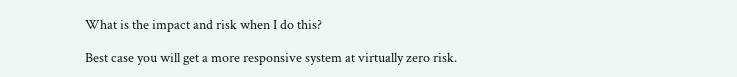What is the impact and risk when I do this?

Best case you will get a more responsive system at virtually zero risk.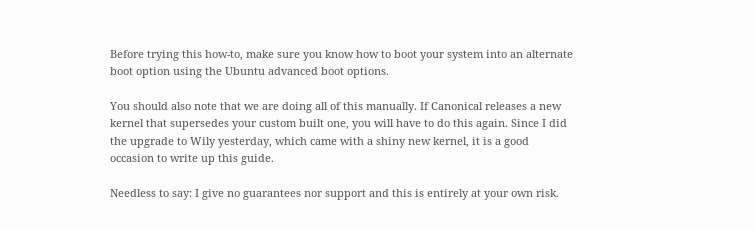Before trying this how-to, make sure you know how to boot your system into an alternate boot option using the Ubuntu advanced boot options.

You should also note that we are doing all of this manually. If Canonical releases a new kernel that supersedes your custom built one, you will have to do this again. Since I did the upgrade to Wily yesterday, which came with a shiny new kernel, it is a good occasion to write up this guide.

Needless to say: I give no guarantees nor support and this is entirely at your own risk.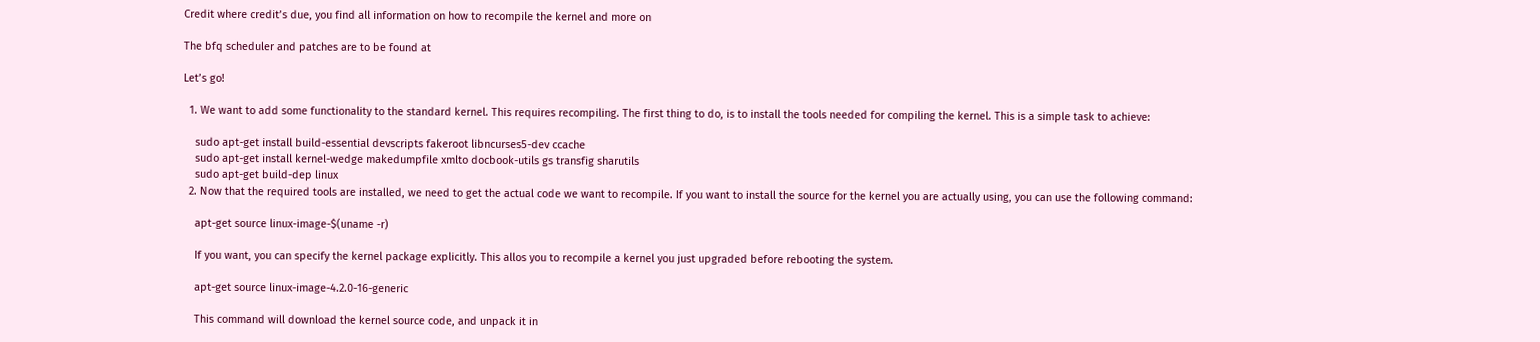Credit where credit’s due, you find all information on how to recompile the kernel and more on

The bfq scheduler and patches are to be found at

Let’s go!

  1. We want to add some functionality to the standard kernel. This requires recompiling. The first thing to do, is to install the tools needed for compiling the kernel. This is a simple task to achieve:

    sudo apt-get install build-essential devscripts fakeroot libncurses5-dev ccache
    sudo apt-get install kernel-wedge makedumpfile xmlto docbook-utils gs transfig sharutils
    sudo apt-get build-dep linux
  2. Now that the required tools are installed, we need to get the actual code we want to recompile. If you want to install the source for the kernel you are actually using, you can use the following command:

    apt-get source linux-image-$(uname -r)

    If you want, you can specify the kernel package explicitly. This allos you to recompile a kernel you just upgraded before rebooting the system.

    apt-get source linux-image-4.2.0-16-generic

    This command will download the kernel source code, and unpack it in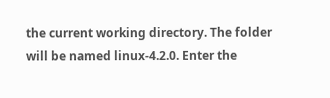the current working directory. The folder will be named linux-4.2.0. Enter the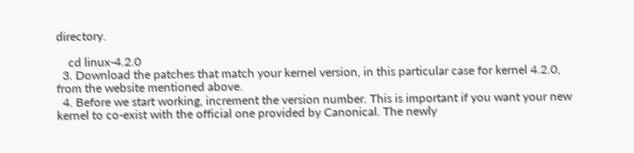directory.

    cd linux-4.2.0
  3. Download the patches that match your kernel version, in this particular case for kernel 4.2.0, from the website mentioned above.
  4. Before we start working, increment the version number. This is important if you want your new kernel to co-exist with the official one provided by Canonical. The newly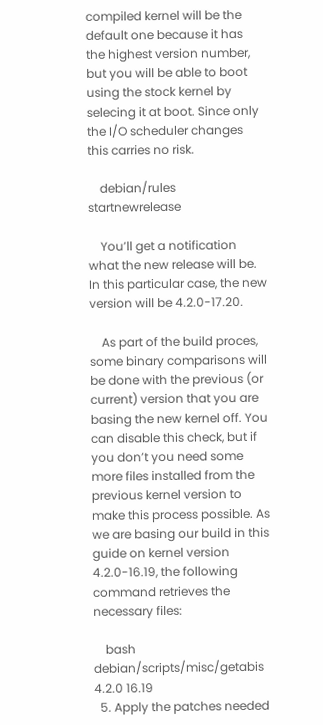compiled kernel will be the default one because it has the highest version number, but you will be able to boot using the stock kernel by selecing it at boot. Since only the I/O scheduler changes this carries no risk.

    debian/rules startnewrelease

    You’ll get a notification what the new release will be. In this particular case, the new version will be 4.2.0-17.20.

    As part of the build proces, some binary comparisons will be done with the previous (or current) version that you are basing the new kernel off. You can disable this check, but if you don’t you need some more files installed from the previous kernel version to make this process possible. As we are basing our build in this guide on kernel version 4.2.0-16.19, the following command retrieves the necessary files:

    bash debian/scripts/misc/getabis 4.2.0 16.19
  5. Apply the patches needed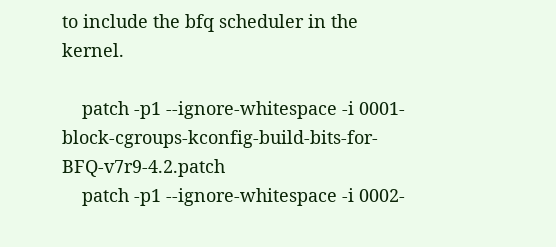to include the bfq scheduler in the kernel.

    patch -p1 --ignore-whitespace -i 0001-block-cgroups-kconfig-build-bits-for-BFQ-v7r9-4.2.patch
    patch -p1 --ignore-whitespace -i 0002-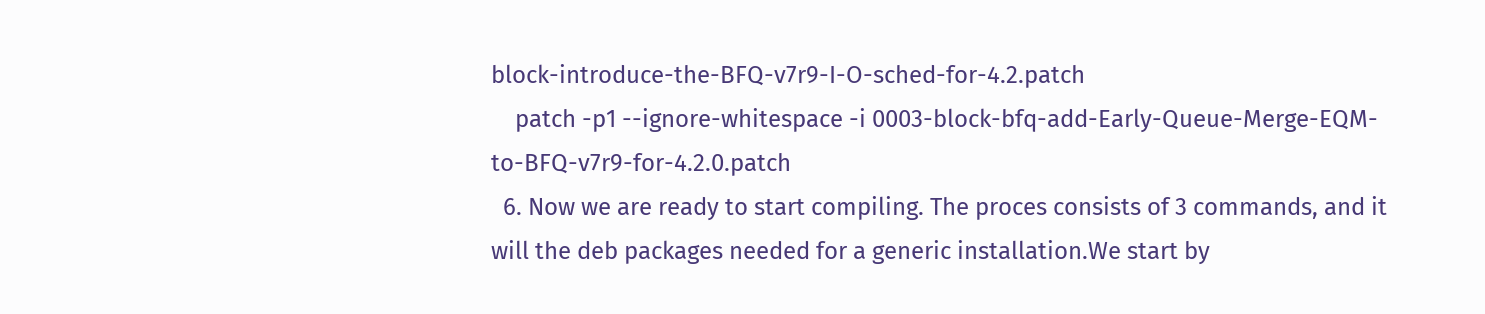block-introduce-the-BFQ-v7r9-I-O-sched-for-4.2.patch
    patch -p1 --ignore-whitespace -i 0003-block-bfq-add-Early-Queue-Merge-EQM-to-BFQ-v7r9-for-4.2.0.patch
  6. Now we are ready to start compiling. The proces consists of 3 commands, and it will the deb packages needed for a generic installation.We start by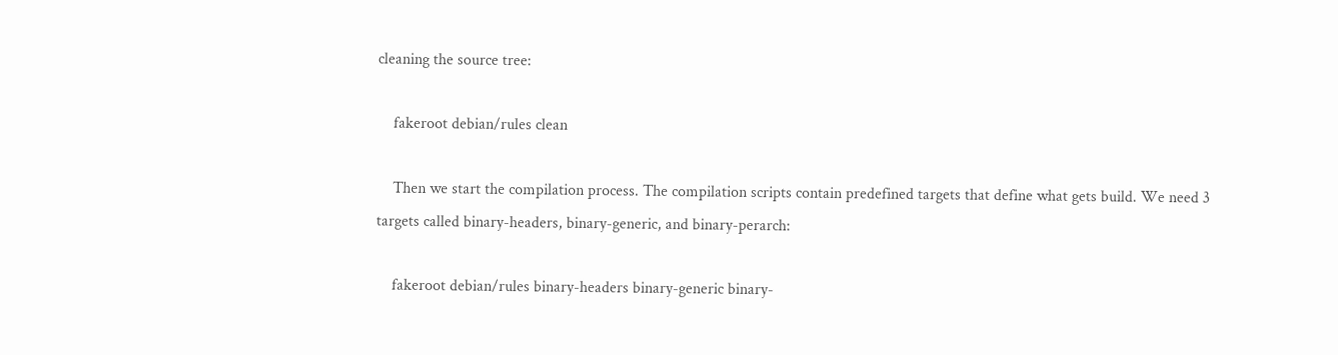cleaning the source tree:

    fakeroot debian/rules clean

    Then we start the compilation process. The compilation scripts contain predefined targets that define what gets build. We need 3 targets called binary-headers, binary-generic, and binary-perarch:

    fakeroot debian/rules binary-headers binary-generic binary-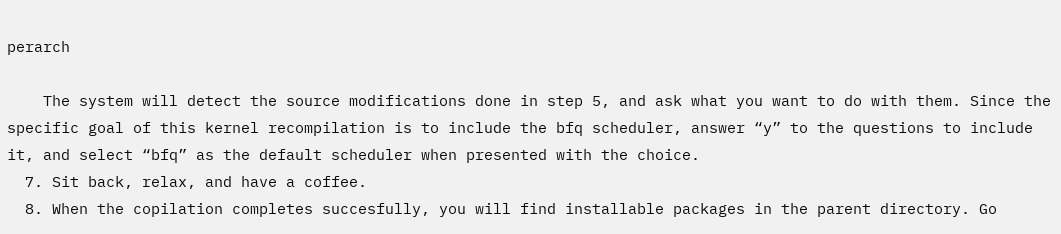perarch

    The system will detect the source modifications done in step 5, and ask what you want to do with them. Since the specific goal of this kernel recompilation is to include the bfq scheduler, answer “y” to the questions to include it, and select “bfq” as the default scheduler when presented with the choice.
  7. Sit back, relax, and have a coffee.
  8. When the copilation completes succesfully, you will find installable packages in the parent directory. Go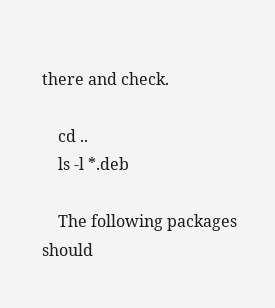there and check.

    cd ..
    ls -l *.deb

    The following packages should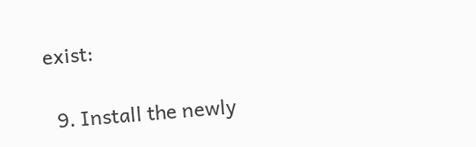exist:

  9. Install the newly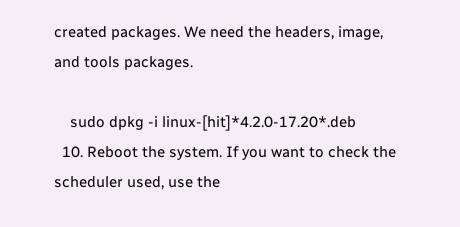created packages. We need the headers, image, and tools packages.

    sudo dpkg -i linux-[hit]*4.2.0-17.20*.deb
  10. Reboot the system. If you want to check the scheduler used, use the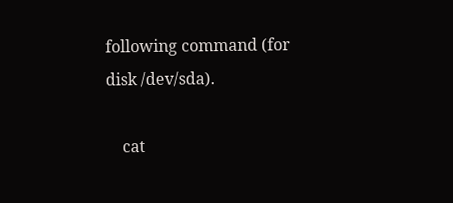following command (for disk /dev/sda).

    cat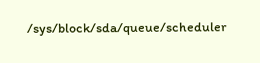/sys/block/sda/queue/scheduler